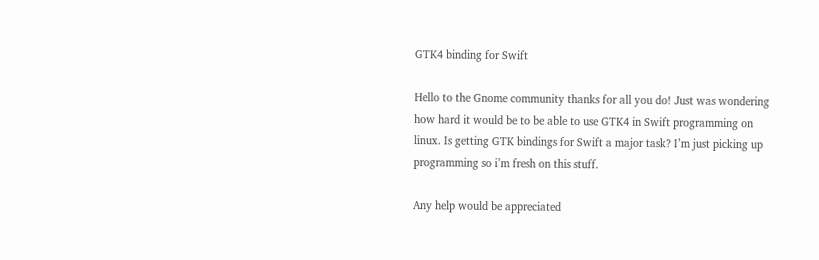GTK4 binding for Swift

Hello to the Gnome community thanks for all you do! Just was wondering how hard it would be to be able to use GTK4 in Swift programming on linux. Is getting GTK bindings for Swift a major task? I’m just picking up programming so i’m fresh on this stuff.

Any help would be appreciated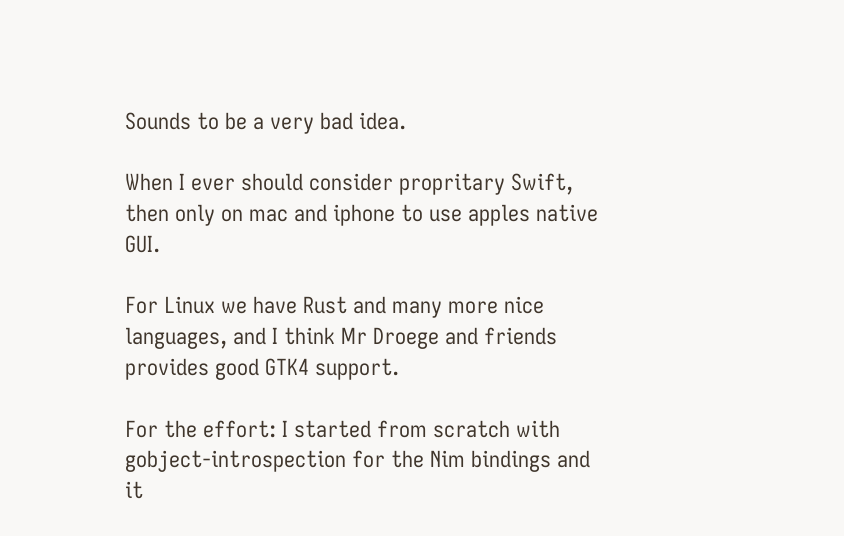Sounds to be a very bad idea.

When I ever should consider propritary Swift, then only on mac and iphone to use apples native GUI.

For Linux we have Rust and many more nice languages, and I think Mr Droege and friends provides good GTK4 support.

For the effort: I started from scratch with gobject-introspection for the Nim bindings and it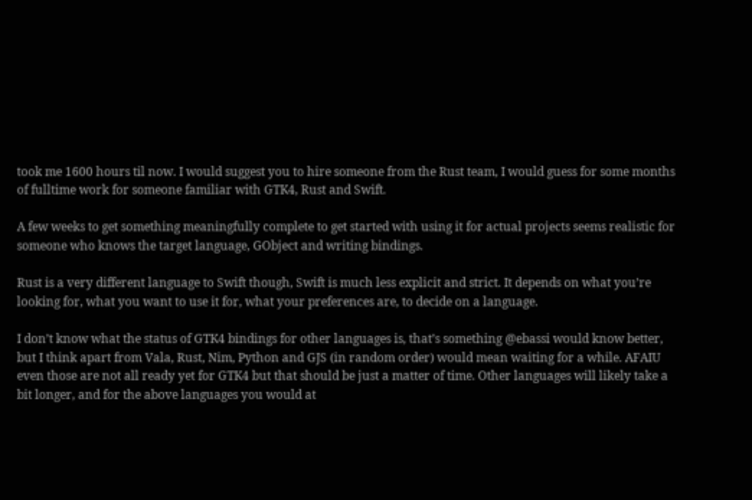took me 1600 hours til now. I would suggest you to hire someone from the Rust team, I would guess for some months of fulltime work for someone familiar with GTK4, Rust and Swift.

A few weeks to get something meaningfully complete to get started with using it for actual projects seems realistic for someone who knows the target language, GObject and writing bindings.

Rust is a very different language to Swift though, Swift is much less explicit and strict. It depends on what you’re looking for, what you want to use it for, what your preferences are, to decide on a language.

I don’t know what the status of GTK4 bindings for other languages is, that’s something @ebassi would know better, but I think apart from Vala, Rust, Nim, Python and GJS (in random order) would mean waiting for a while. AFAIU even those are not all ready yet for GTK4 but that should be just a matter of time. Other languages will likely take a bit longer, and for the above languages you would at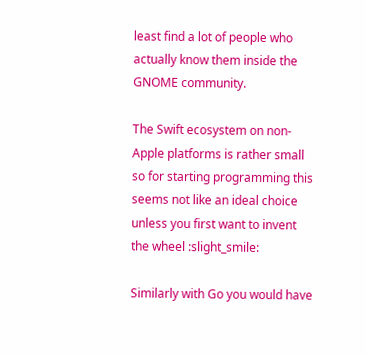least find a lot of people who actually know them inside the GNOME community.

The Swift ecosystem on non-Apple platforms is rather small so for starting programming this seems not like an ideal choice unless you first want to invent the wheel :slight_smile:

Similarly with Go you would have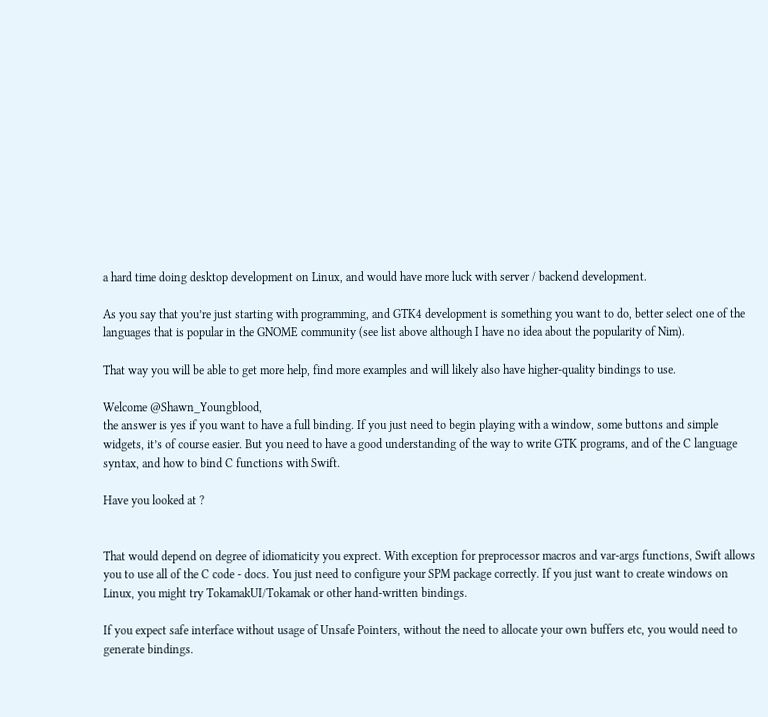a hard time doing desktop development on Linux, and would have more luck with server / backend development.

As you say that you’re just starting with programming, and GTK4 development is something you want to do, better select one of the languages that is popular in the GNOME community (see list above although I have no idea about the popularity of Nim).

That way you will be able to get more help, find more examples and will likely also have higher-quality bindings to use.

Welcome @Shawn_Youngblood,
the answer is yes if you want to have a full binding. If you just need to begin playing with a window, some buttons and simple widgets, it’s of course easier. But you need to have a good understanding of the way to write GTK programs, and of the C language syntax, and how to bind C functions with Swift.

Have you looked at ?


That would depend on degree of idiomaticity you exprect. With exception for preprocessor macros and var-args functions, Swift allows you to use all of the C code - docs. You just need to configure your SPM package correctly. If you just want to create windows on Linux, you might try TokamakUI/Tokamak or other hand-written bindings.

If you expect safe interface without usage of Unsafe Pointers, without the need to allocate your own buffers etc, you would need to generate bindings.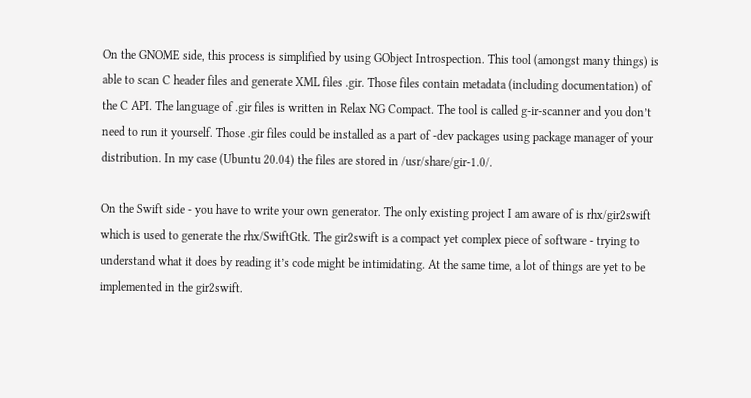On the GNOME side, this process is simplified by using GObject Introspection. This tool (amongst many things) is able to scan C header files and generate XML files .gir. Those files contain metadata (including documentation) of the C API. The language of .gir files is written in Relax NG Compact. The tool is called g-ir-scanner and you don’t need to run it yourself. Those .gir files could be installed as a part of -dev packages using package manager of your distribution. In my case (Ubuntu 20.04) the files are stored in /usr/share/gir-1.0/.

On the Swift side - you have to write your own generator. The only existing project I am aware of is rhx/gir2swift which is used to generate the rhx/SwiftGtk. The gir2swift is a compact yet complex piece of software - trying to understand what it does by reading it’s code might be intimidating. At the same time, a lot of things are yet to be implemented in the gir2swift.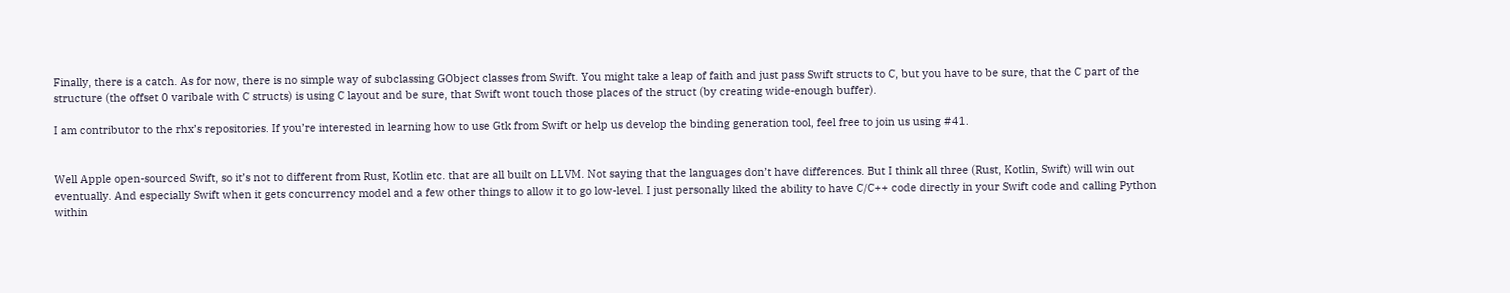Finally, there is a catch. As for now, there is no simple way of subclassing GObject classes from Swift. You might take a leap of faith and just pass Swift structs to C, but you have to be sure, that the C part of the structure (the offset 0 varibale with C structs) is using C layout and be sure, that Swift wont touch those places of the struct (by creating wide-enough buffer).

I am contributor to the rhx’s repositories. If you’re interested in learning how to use Gtk from Swift or help us develop the binding generation tool, feel free to join us using #41.


Well Apple open-sourced Swift, so it’s not to different from Rust, Kotlin etc. that are all built on LLVM. Not saying that the languages don’t have differences. But I think all three (Rust, Kotlin, Swift) will win out eventually. And especially Swift when it gets concurrency model and a few other things to allow it to go low-level. I just personally liked the ability to have C/C++ code directly in your Swift code and calling Python within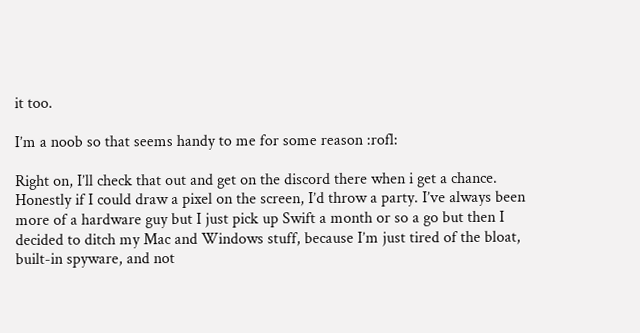it too.

I’m a noob so that seems handy to me for some reason :rofl:

Right on, I’ll check that out and get on the discord there when i get a chance. Honestly if I could draw a pixel on the screen, I’d throw a party. I’ve always been more of a hardware guy but I just pick up Swift a month or so a go but then I decided to ditch my Mac and Windows stuff, because I’m just tired of the bloat, built-in spyware, and not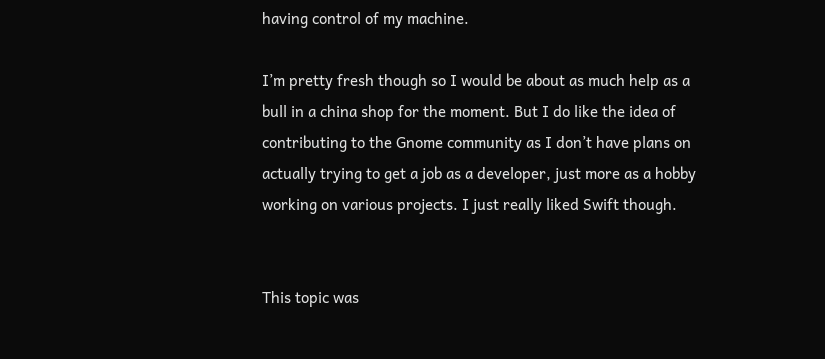having control of my machine.

I’m pretty fresh though so I would be about as much help as a bull in a china shop for the moment. But I do like the idea of contributing to the Gnome community as I don’t have plans on actually trying to get a job as a developer, just more as a hobby working on various projects. I just really liked Swift though.


This topic was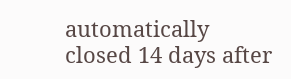automatically closed 14 days after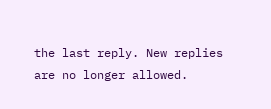the last reply. New replies are no longer allowed.